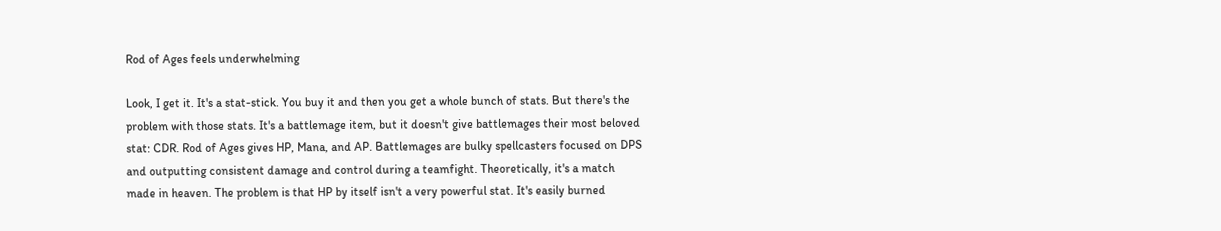Rod of Ages feels underwhelming

Look, I get it. It's a stat-stick. You buy it and then you get a whole bunch of stats. But there's the problem with those stats. It's a battlemage item, but it doesn't give battlemages their most beloved stat: CDR. Rod of Ages gives HP, Mana, and AP. Battlemages are bulky spellcasters focused on DPS and outputting consistent damage and control during a teamfight. Theoretically, it's a match made in heaven. The problem is that HP by itself isn't a very powerful stat. It's easily burned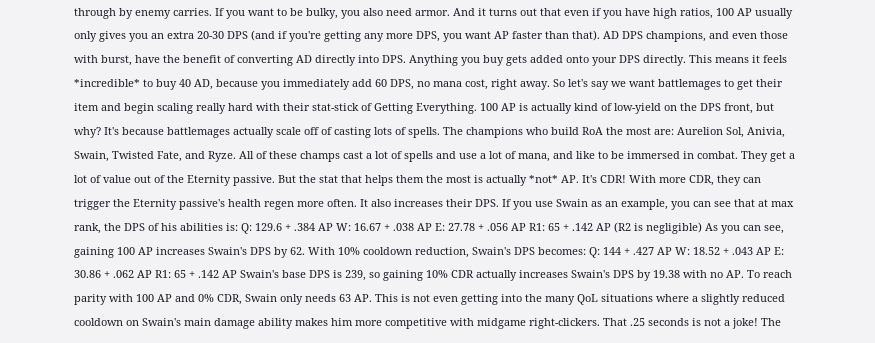through by enemy carries. If you want to be bulky, you also need armor. And it turns out that even if you have high ratios, 100 AP usually only gives you an extra 20-30 DPS (and if you're getting any more DPS, you want AP faster than that). AD DPS champions, and even those with burst, have the benefit of converting AD directly into DPS. Anything you buy gets added onto your DPS directly. This means it feels *incredible* to buy 40 AD, because you immediately add 60 DPS, no mana cost, right away. So let's say we want battlemages to get their item and begin scaling really hard with their stat-stick of Getting Everything. 100 AP is actually kind of low-yield on the DPS front, but why? It's because battlemages actually scale off of casting lots of spells. The champions who build RoA the most are: Aurelion Sol, Anivia, Swain, Twisted Fate, and Ryze. All of these champs cast a lot of spells and use a lot of mana, and like to be immersed in combat. They get a lot of value out of the Eternity passive. But the stat that helps them the most is actually *not* AP. It's CDR! With more CDR, they can trigger the Eternity passive's health regen more often. It also increases their DPS. If you use Swain as an example, you can see that at max rank, the DPS of his abilities is: Q: 129.6 + .384 AP W: 16.67 + .038 AP E: 27.78 + .056 AP R1: 65 + .142 AP (R2 is negligible) As you can see, gaining 100 AP increases Swain's DPS by 62. With 10% cooldown reduction, Swain's DPS becomes: Q: 144 + .427 AP W: 18.52 + .043 AP E: 30.86 + .062 AP R1: 65 + .142 AP Swain's base DPS is 239, so gaining 10% CDR actually increases Swain's DPS by 19.38 with no AP. To reach parity with 100 AP and 0% CDR, Swain only needs 63 AP. This is not even getting into the many QoL situations where a slightly reduced cooldown on Swain's main damage ability makes him more competitive with midgame right-clickers. That .25 seconds is not a joke! The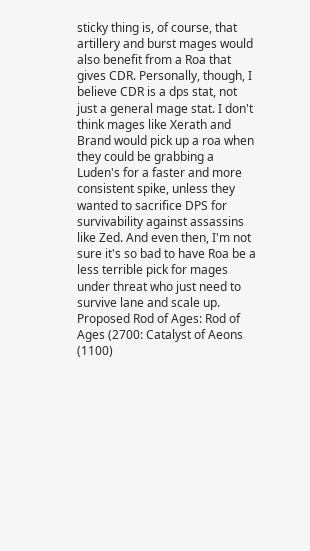sticky thing is, of course, that artillery and burst mages would also benefit from a Roa that gives CDR. Personally, though, I believe CDR is a dps stat, not just a general mage stat. I don't think mages like Xerath and Brand would pick up a roa when they could be grabbing a Luden's for a faster and more consistent spike, unless they wanted to sacrifice DPS for survivability against assassins like Zed. And even then, I'm not sure it's so bad to have Roa be a less terrible pick for mages under threat who just need to survive lane and scale up. Proposed Rod of Ages: Rod of Ages (2700: Catalyst of Aeons (1100)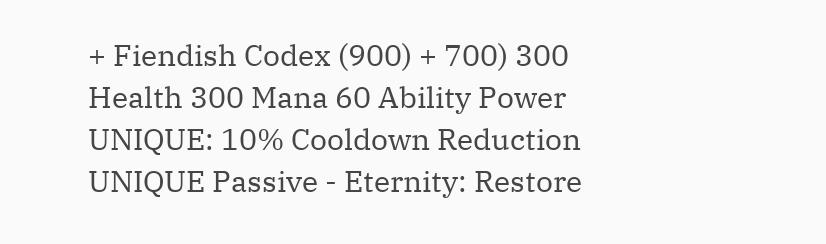+ Fiendish Codex (900) + 700) 300 Health 300 Mana 60 Ability Power UNIQUE: 10% Cooldown Reduction UNIQUE Passive - Eternity: Restore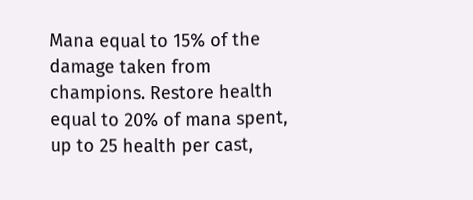Mana equal to 15% of the damage taken from champions. Restore health equal to 20% of mana spent, up to 25 health per cast,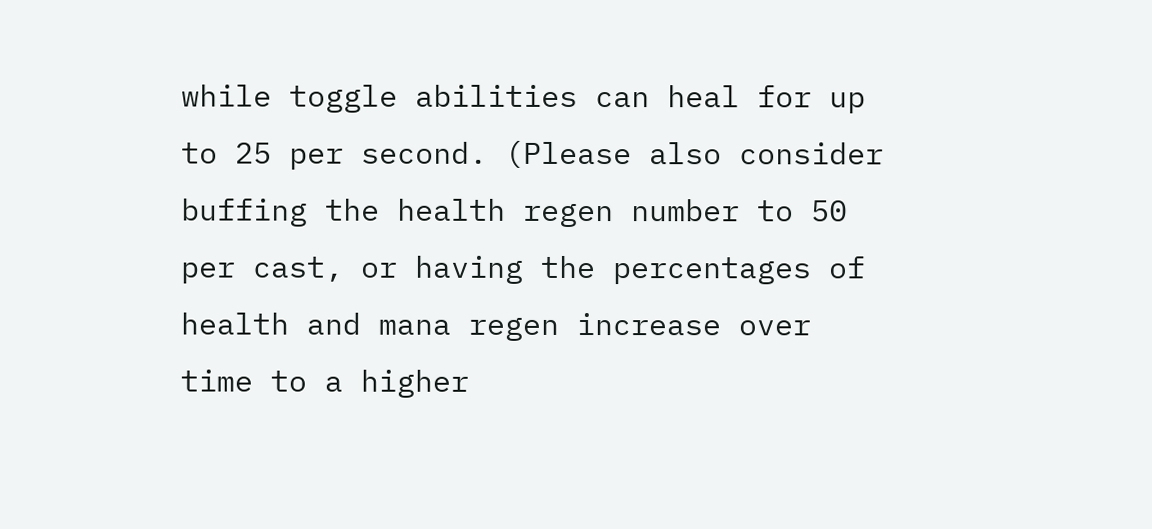while toggle abilities can heal for up to 25 per second. (Please also consider buffing the health regen number to 50 per cast, or having the percentages of health and mana regen increase over time to a higher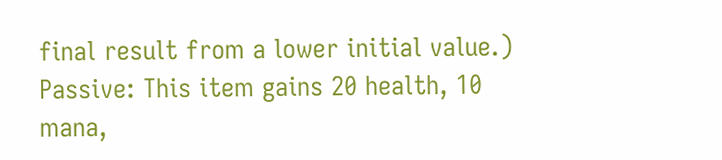final result from a lower initial value.) Passive: This item gains 20 health, 10 mana,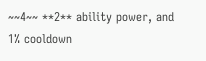~~4~~ **2** ability power, and 1% cooldown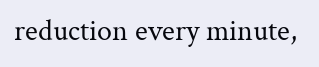reduction every minute,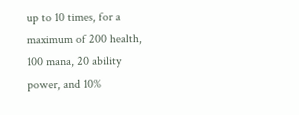up to 10 times, for a maximum of 200 health, 100 mana, 20 ability power, and 10%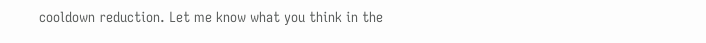cooldown reduction. Let me know what you think in the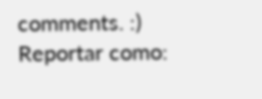comments. :)
Reportar como: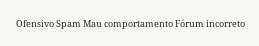Ofensivo Spam Mau comportamento Fórum incorreto